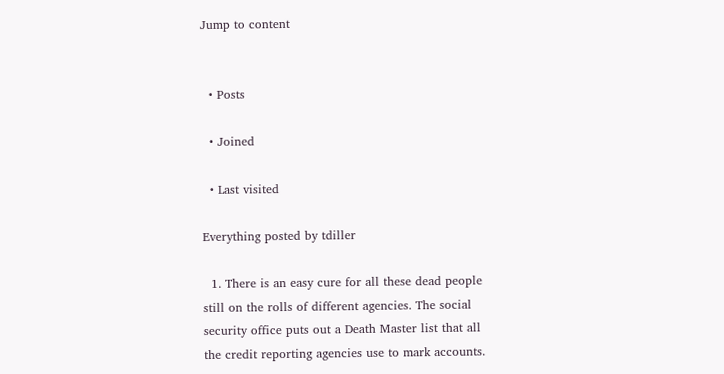Jump to content


  • Posts

  • Joined

  • Last visited

Everything posted by tdiller

  1. There is an easy cure for all these dead people still on the rolls of different agencies. The social security office puts out a Death Master list that all the credit reporting agencies use to mark accounts.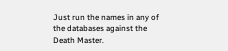Just run the names in any of the databases against the Death Master.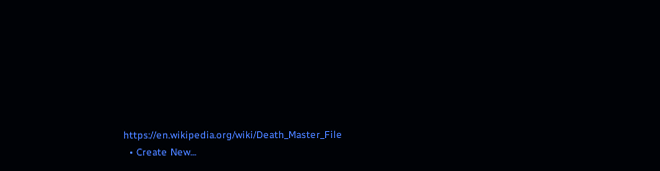https://en.wikipedia.org/wiki/Death_Master_File
  • Create New...